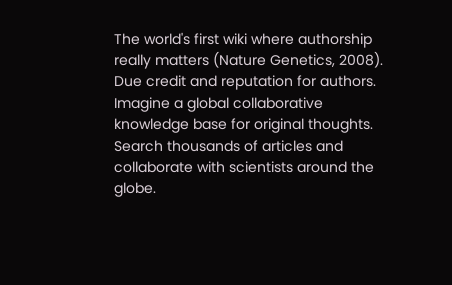The world's first wiki where authorship really matters (Nature Genetics, 2008). Due credit and reputation for authors. Imagine a global collaborative knowledge base for original thoughts. Search thousands of articles and collaborate with scientists around the globe.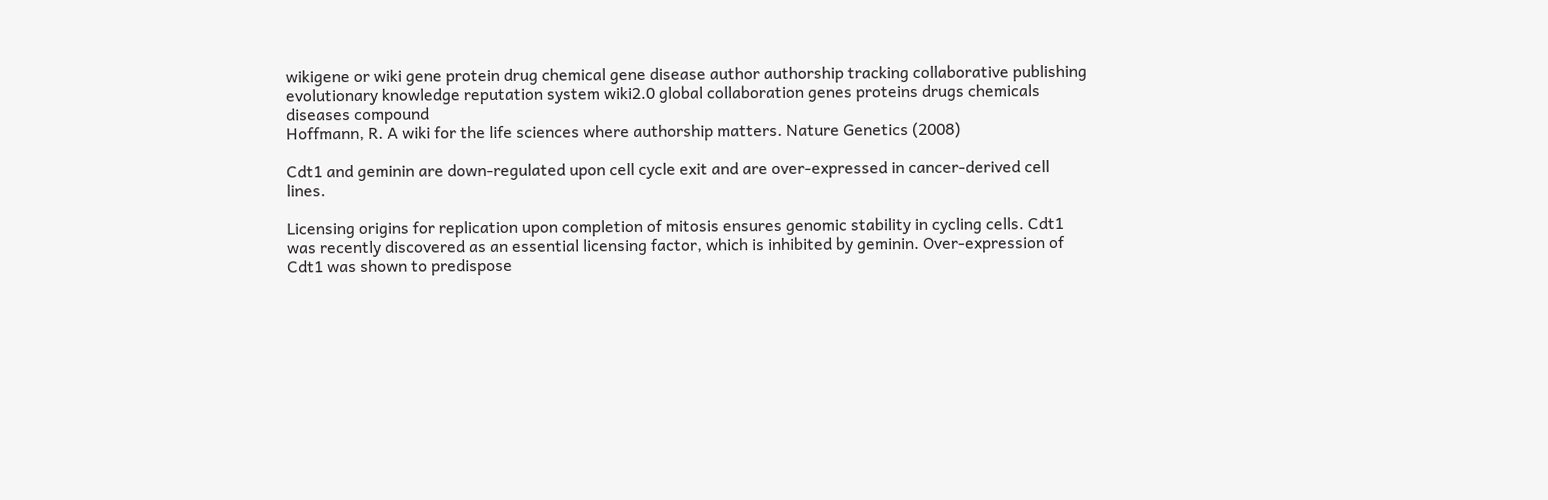wikigene or wiki gene protein drug chemical gene disease author authorship tracking collaborative publishing evolutionary knowledge reputation system wiki2.0 global collaboration genes proteins drugs chemicals diseases compound
Hoffmann, R. A wiki for the life sciences where authorship matters. Nature Genetics (2008)

Cdt1 and geminin are down-regulated upon cell cycle exit and are over-expressed in cancer-derived cell lines.

Licensing origins for replication upon completion of mitosis ensures genomic stability in cycling cells. Cdt1 was recently discovered as an essential licensing factor, which is inhibited by geminin. Over-expression of Cdt1 was shown to predispose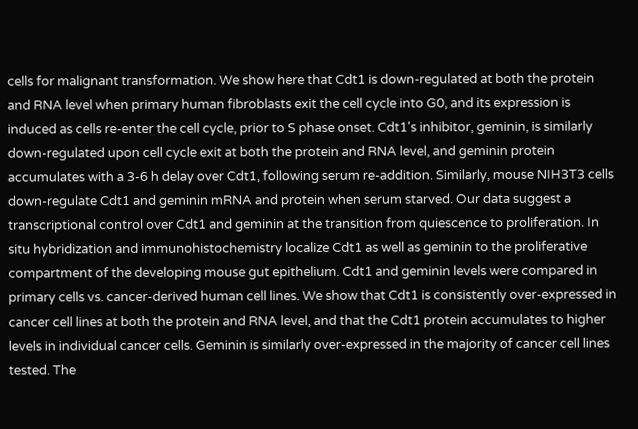cells for malignant transformation. We show here that Cdt1 is down-regulated at both the protein and RNA level when primary human fibroblasts exit the cell cycle into G0, and its expression is induced as cells re-enter the cell cycle, prior to S phase onset. Cdt1's inhibitor, geminin, is similarly down-regulated upon cell cycle exit at both the protein and RNA level, and geminin protein accumulates with a 3-6 h delay over Cdt1, following serum re-addition. Similarly, mouse NIH3T3 cells down-regulate Cdt1 and geminin mRNA and protein when serum starved. Our data suggest a transcriptional control over Cdt1 and geminin at the transition from quiescence to proliferation. In situ hybridization and immunohistochemistry localize Cdt1 as well as geminin to the proliferative compartment of the developing mouse gut epithelium. Cdt1 and geminin levels were compared in primary cells vs. cancer-derived human cell lines. We show that Cdt1 is consistently over-expressed in cancer cell lines at both the protein and RNA level, and that the Cdt1 protein accumulates to higher levels in individual cancer cells. Geminin is similarly over-expressed in the majority of cancer cell lines tested. The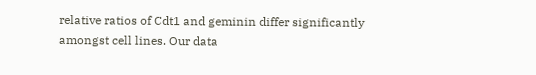relative ratios of Cdt1 and geminin differ significantly amongst cell lines. Our data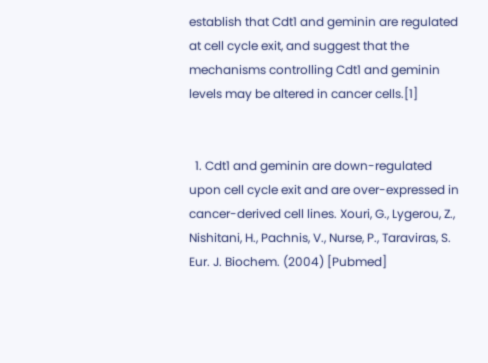establish that Cdt1 and geminin are regulated at cell cycle exit, and suggest that the mechanisms controlling Cdt1 and geminin levels may be altered in cancer cells.[1]


  1. Cdt1 and geminin are down-regulated upon cell cycle exit and are over-expressed in cancer-derived cell lines. Xouri, G., Lygerou, Z., Nishitani, H., Pachnis, V., Nurse, P., Taraviras, S. Eur. J. Biochem. (2004) [Pubmed]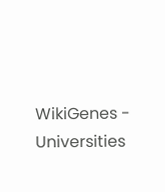WikiGenes - Universities